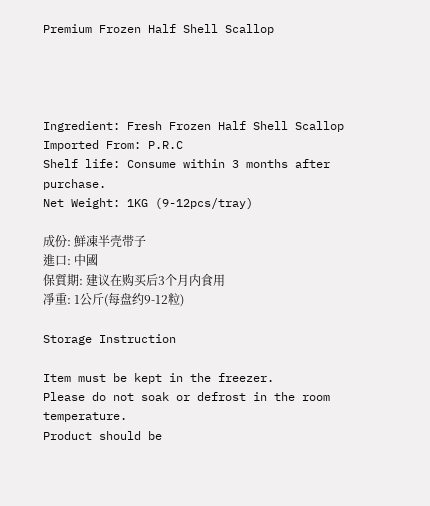Premium Frozen Half Shell Scallop




Ingredient: Fresh Frozen Half Shell Scallop
Imported From: P.R.C
Shelf life: Consume within 3 months after purchase.
Net Weight: 1KG (9-12pcs/tray)

成份: 鮮凍半壳带子
進口: 中國
保質期: 建议在购买后3个月内食用
凈重: 1公斤(每盘约9-12粒)

Storage Instruction

Item must be kept in the freezer.
Please do not soak or defrost in the room temperature.
Product should be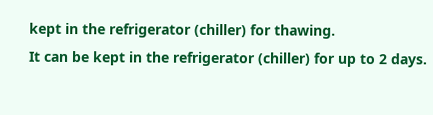kept in the refrigerator (chiller) for thawing.
It can be kept in the refrigerator (chiller) for up to 2 days.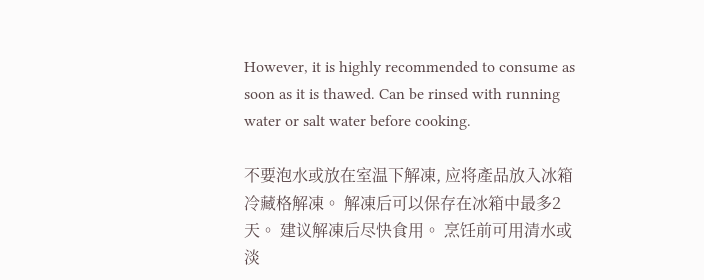However, it is highly recommended to consume as soon as it is thawed. Can be rinsed with running water or salt water before cooking.

不要泡水或放在室温下解凍, 应将產品放入冰箱冷藏格解凍。 解凍后可以保存在冰箱中最多2天。 建议解凍后尽快食用。 烹饪前可用清水或淡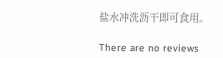盐水冲洗沥干即可食用。

There are no reviews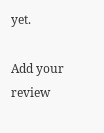yet.

Add your review